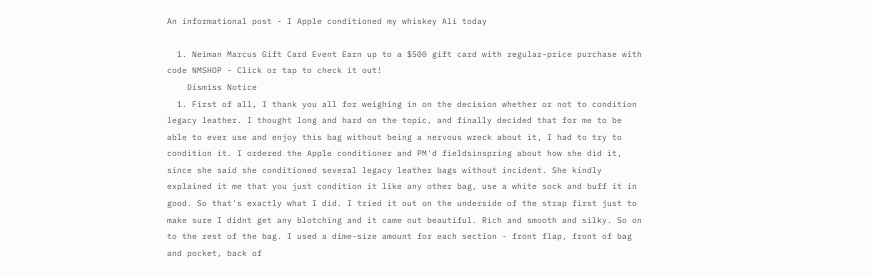An informational post - I Apple conditioned my whiskey Ali today

  1. Neiman Marcus Gift Card Event Earn up to a $500 gift card with regular-price purchase with code NMSHOP - Click or tap to check it out!
    Dismiss Notice
  1. First of all, I thank you all for weighing in on the decision whether or not to condition legacy leather. I thought long and hard on the topic, and finally decided that for me to be able to ever use and enjoy this bag without being a nervous wreck about it, I had to try to condition it. I ordered the Apple conditioner and PM'd fieldsinspring about how she did it, since she said she conditioned several legacy leather bags without incident. She kindly explained it me that you just condition it like any other bag, use a white sock and buff it in good. So that's exactly what I did. I tried it out on the underside of the strap first just to make sure I didnt get any blotching and it came out beautiful. Rich and smooth and silky. So on to the rest of the bag. I used a dime-size amount for each section - front flap, front of bag and pocket, back of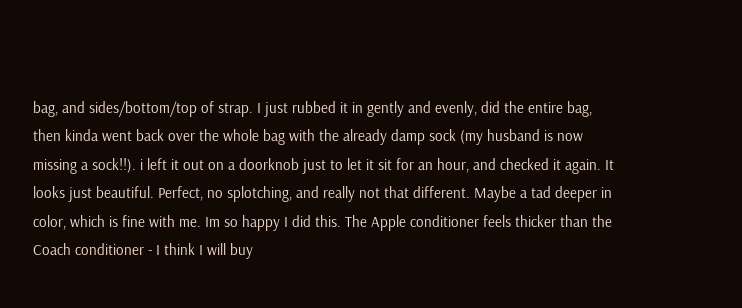bag, and sides/bottom/top of strap. I just rubbed it in gently and evenly, did the entire bag, then kinda went back over the whole bag with the already damp sock (my husband is now missing a sock!!). i left it out on a doorknob just to let it sit for an hour, and checked it again. It looks just beautiful. Perfect, no splotching, and really not that different. Maybe a tad deeper in color, which is fine with me. Im so happy I did this. The Apple conditioner feels thicker than the Coach conditioner - I think I will buy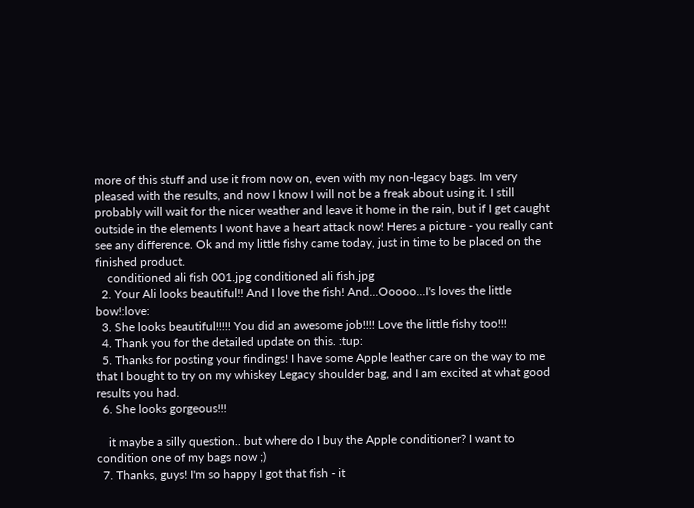more of this stuff and use it from now on, even with my non-legacy bags. Im very pleased with the results, and now I know I will not be a freak about using it. I still probably will wait for the nicer weather and leave it home in the rain, but if I get caught outside in the elements I wont have a heart attack now! Heres a picture - you really cant see any difference. Ok and my little fishy came today, just in time to be placed on the finished product.
    conditioned ali fish 001.jpg conditioned ali fish.jpg
  2. Your Ali looks beautiful!! And I love the fish! And...Ooooo...I's loves the little bow!:love:
  3. She looks beautiful!!!!! You did an awesome job!!!! Love the little fishy too!!!
  4. Thank you for the detailed update on this. :tup:
  5. Thanks for posting your findings! I have some Apple leather care on the way to me that I bought to try on my whiskey Legacy shoulder bag, and I am excited at what good results you had.
  6. She looks gorgeous!!!

    it maybe a silly question.. but where do I buy the Apple conditioner? I want to condition one of my bags now ;)
  7. Thanks, guys! I'm so happy I got that fish - it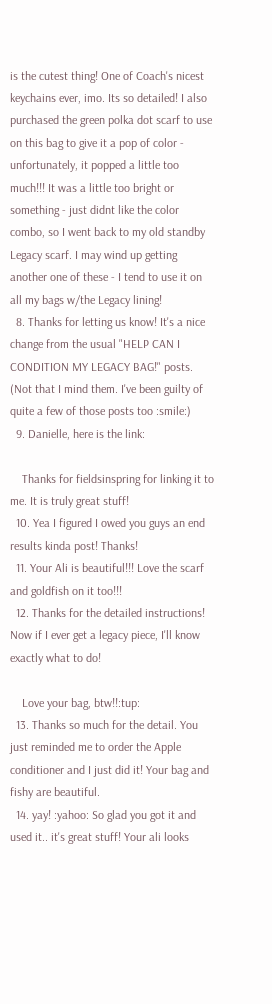is the cutest thing! One of Coach's nicest keychains ever, imo. Its so detailed! I also purchased the green polka dot scarf to use on this bag to give it a pop of color - unfortunately, it popped a little too much!!! It was a little too bright or something - just didnt like the color combo, so I went back to my old standby Legacy scarf. I may wind up getting another one of these - I tend to use it on all my bags w/the Legacy lining!
  8. Thanks for letting us know! It's a nice change from the usual "HELP CAN I CONDITION MY LEGACY BAG!" posts. (Not that I mind them. I've been guilty of quite a few of those posts too :smile:)
  9. Danielle, here is the link:

    Thanks for fieldsinspring for linking it to me. It is truly great stuff!
  10. Yea I figured I owed you guys an end results kinda post! Thanks!
  11. Your Ali is beautiful!!! Love the scarf and goldfish on it too!!!
  12. Thanks for the detailed instructions! Now if I ever get a legacy piece, I'll know exactly what to do!

    Love your bag, btw!!:tup:
  13. Thanks so much for the detail. You just reminded me to order the Apple conditioner and I just did it! Your bag and fishy are beautiful.
  14. yay! :yahoo: So glad you got it and used it.. it's great stuff! Your ali looks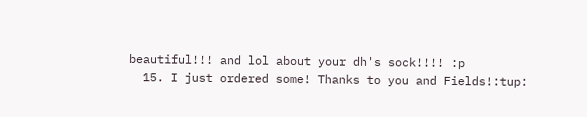beautiful!!! and lol about your dh's sock!!!! :p
  15. I just ordered some! Thanks to you and Fields!:tup: